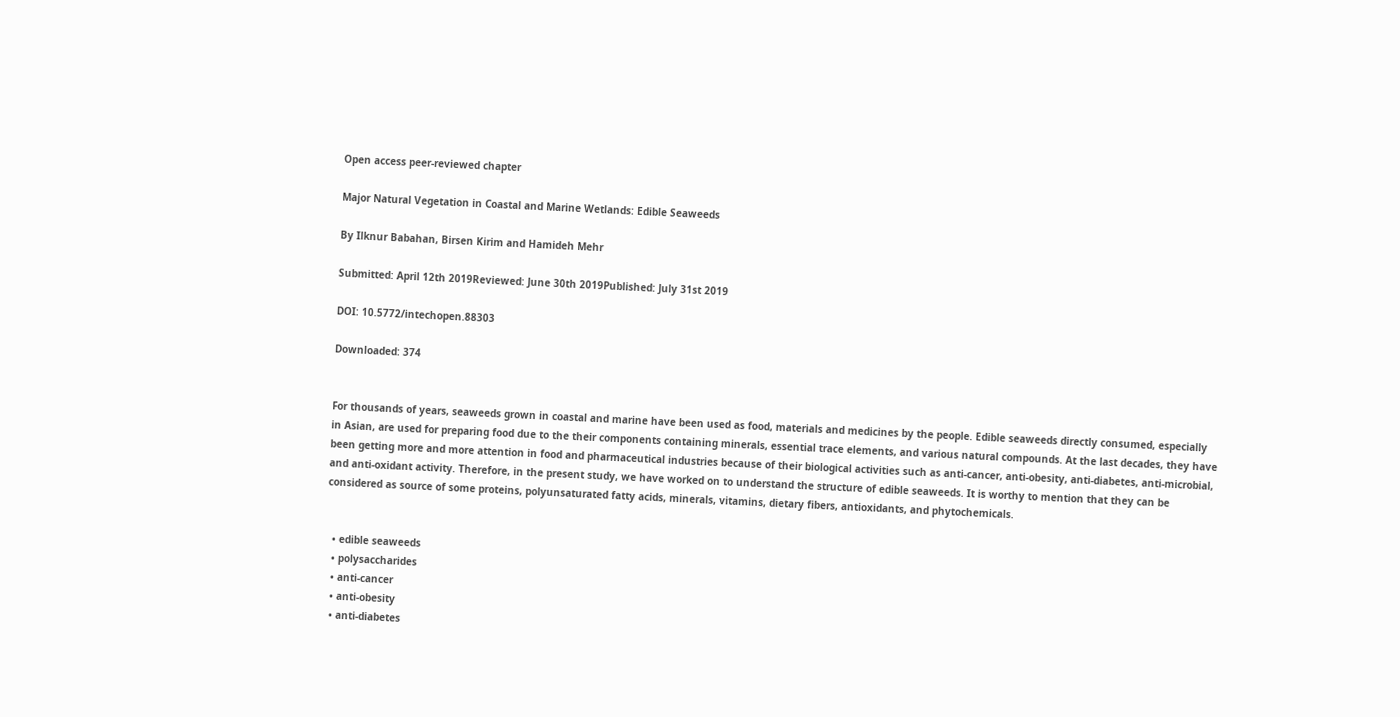Open access peer-reviewed chapter

Major Natural Vegetation in Coastal and Marine Wetlands: Edible Seaweeds

By Ilknur Babahan, Birsen Kirim and Hamideh Mehr

Submitted: April 12th 2019Reviewed: June 30th 2019Published: July 31st 2019

DOI: 10.5772/intechopen.88303

Downloaded: 374


For thousands of years, seaweeds grown in coastal and marine have been used as food, materials and medicines by the people. Edible seaweeds directly consumed, especially in Asian, are used for preparing food due to the their components containing minerals, essential trace elements, and various natural compounds. At the last decades, they have been getting more and more attention in food and pharmaceutical industries because of their biological activities such as anti-cancer, anti-obesity, anti-diabetes, anti-microbial, and anti-oxidant activity. Therefore, in the present study, we have worked on to understand the structure of edible seaweeds. It is worthy to mention that they can be considered as source of some proteins, polyunsaturated fatty acids, minerals, vitamins, dietary fibers, antioxidants, and phytochemicals.


  • edible seaweeds
  • polysaccharides
  • anti-cancer
  • anti-obesity
  • anti-diabetes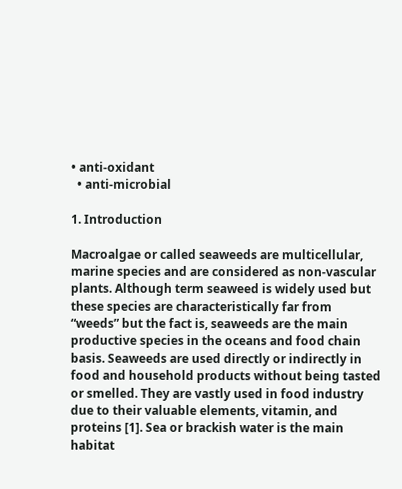• anti-oxidant
  • anti-microbial

1. Introduction

Macroalgae or called seaweeds are multicellular, marine species and are considered as non-vascular plants. Although term seaweed is widely used but these species are characteristically far from “weeds” but the fact is, seaweeds are the main productive species in the oceans and food chain basis. Seaweeds are used directly or indirectly in food and household products without being tasted or smelled. They are vastly used in food industry due to their valuable elements, vitamin, and proteins [1]. Sea or brackish water is the main habitat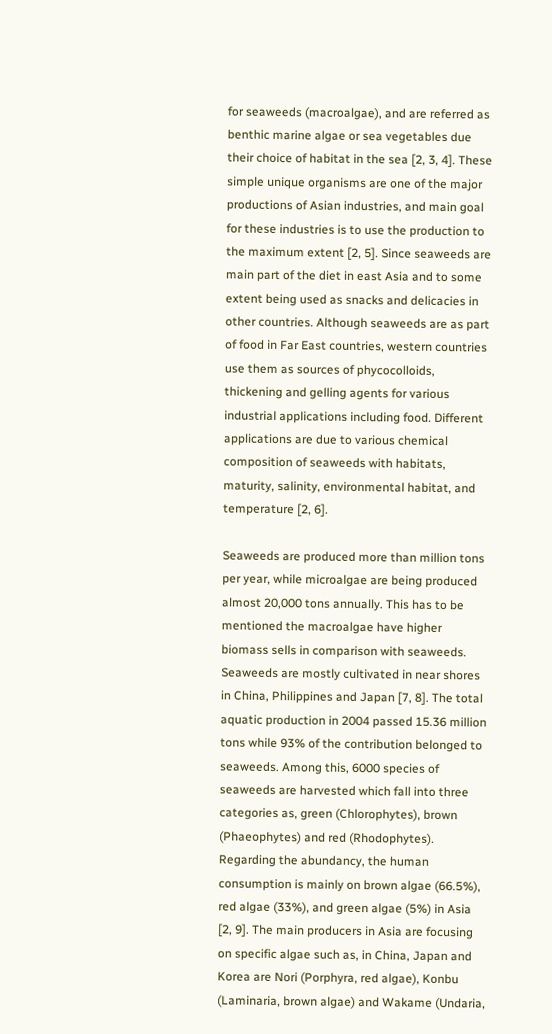for seaweeds (macroalgae), and are referred as benthic marine algae or sea vegetables due their choice of habitat in the sea [2, 3, 4]. These simple unique organisms are one of the major productions of Asian industries, and main goal for these industries is to use the production to the maximum extent [2, 5]. Since seaweeds are main part of the diet in east Asia and to some extent being used as snacks and delicacies in other countries. Although seaweeds are as part of food in Far East countries, western countries use them as sources of phycocolloids, thickening and gelling agents for various industrial applications including food. Different applications are due to various chemical composition of seaweeds with habitats, maturity, salinity, environmental habitat, and temperature [2, 6].

Seaweeds are produced more than million tons per year, while microalgae are being produced almost 20,000 tons annually. This has to be mentioned the macroalgae have higher biomass sells in comparison with seaweeds. Seaweeds are mostly cultivated in near shores in China, Philippines and Japan [7, 8]. The total aquatic production in 2004 passed 15.36 million tons while 93% of the contribution belonged to seaweeds. Among this, 6000 species of seaweeds are harvested which fall into three categories as, green (Chlorophytes), brown (Phaeophytes) and red (Rhodophytes). Regarding the abundancy, the human consumption is mainly on brown algae (66.5%), red algae (33%), and green algae (5%) in Asia [2, 9]. The main producers in Asia are focusing on specific algae such as, in China, Japan and Korea are Nori (Porphyra, red algae), Konbu (Laminaria, brown algae) and Wakame (Undaria,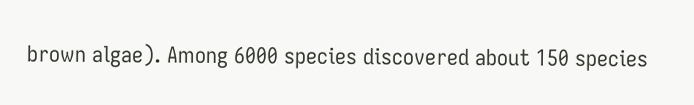brown algae). Among 6000 species discovered about 150 species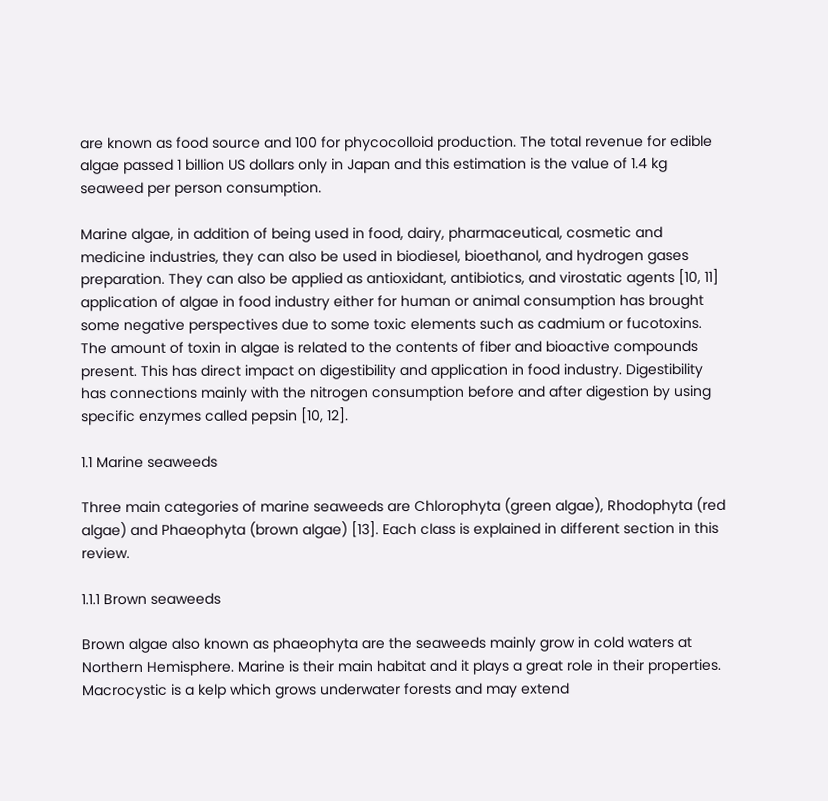are known as food source and 100 for phycocolloid production. The total revenue for edible algae passed 1 billion US dollars only in Japan and this estimation is the value of 1.4 kg seaweed per person consumption.

Marine algae, in addition of being used in food, dairy, pharmaceutical, cosmetic and medicine industries, they can also be used in biodiesel, bioethanol, and hydrogen gases preparation. They can also be applied as antioxidant, antibiotics, and virostatic agents [10, 11] application of algae in food industry either for human or animal consumption has brought some negative perspectives due to some toxic elements such as cadmium or fucotoxins. The amount of toxin in algae is related to the contents of fiber and bioactive compounds present. This has direct impact on digestibility and application in food industry. Digestibility has connections mainly with the nitrogen consumption before and after digestion by using specific enzymes called pepsin [10, 12].

1.1 Marine seaweeds

Three main categories of marine seaweeds are Chlorophyta (green algae), Rhodophyta (red algae) and Phaeophyta (brown algae) [13]. Each class is explained in different section in this review.

1.1.1 Brown seaweeds

Brown algae also known as phaeophyta are the seaweeds mainly grow in cold waters at Northern Hemisphere. Marine is their main habitat and it plays a great role in their properties. Macrocystic is a kelp which grows underwater forests and may extend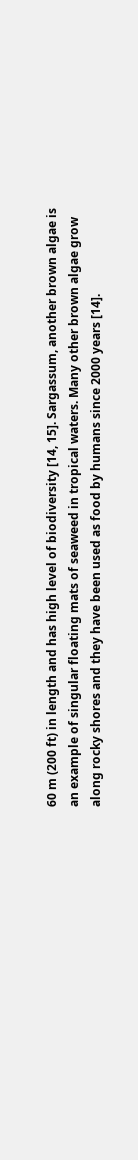60 m (200 ft) in length and has high level of biodiversity [14, 15]. Sargassum, another brown algae is an example of singular floating mats of seaweed in tropical waters. Many other brown algae grow along rocky shores and they have been used as food by humans since 2000 years [14].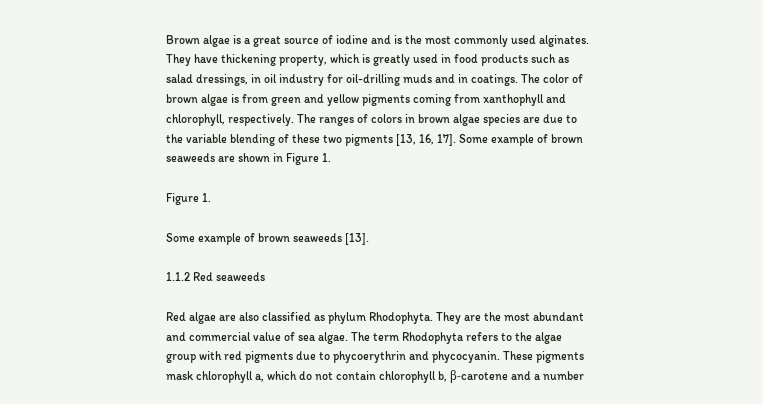Brown algae is a great source of iodine and is the most commonly used alginates. They have thickening property, which is greatly used in food products such as salad dressings, in oil industry for oil-drilling muds and in coatings. The color of brown algae is from green and yellow pigments coming from xanthophyll and chlorophyll, respectively. The ranges of colors in brown algae species are due to the variable blending of these two pigments [13, 16, 17]. Some example of brown seaweeds are shown in Figure 1.

Figure 1.

Some example of brown seaweeds [13].

1.1.2 Red seaweeds

Red algae are also classified as phylum Rhodophyta. They are the most abundant and commercial value of sea algae. The term Rhodophyta refers to the algae group with red pigments due to phycoerythrin and phycocyanin. These pigments mask chlorophyll a, which do not contain chlorophyll b, β-carotene and a number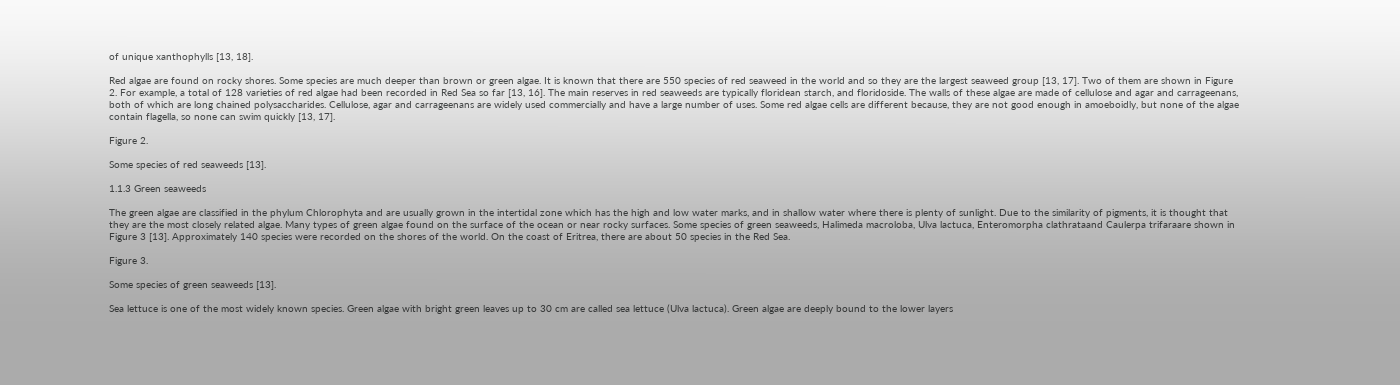of unique xanthophylls [13, 18].

Red algae are found on rocky shores. Some species are much deeper than brown or green algae. It is known that there are 550 species of red seaweed in the world and so they are the largest seaweed group [13, 17]. Two of them are shown in Figure 2. For example, a total of 128 varieties of red algae had been recorded in Red Sea so far [13, 16]. The main reserves in red seaweeds are typically floridean starch, and floridoside. The walls of these algae are made of cellulose and agar and carrageenans, both of which are long chained polysaccharides. Cellulose, agar and carrageenans are widely used commercially and have a large number of uses. Some red algae cells are different because, they are not good enough in amoeboidly, but none of the algae contain flagella, so none can swim quickly [13, 17].

Figure 2.

Some species of red seaweeds [13].

1.1.3 Green seaweeds

The green algae are classified in the phylum Chlorophyta and are usually grown in the intertidal zone which has the high and low water marks, and in shallow water where there is plenty of sunlight. Due to the similarity of pigments, it is thought that they are the most closely related algae. Many types of green algae found on the surface of the ocean or near rocky surfaces. Some species of green seaweeds, Halimeda macroloba, Ulva lactuca, Enteromorpha clathrataand Caulerpa trifaraare shown in Figure 3 [13]. Approximately 140 species were recorded on the shores of the world. On the coast of Eritrea, there are about 50 species in the Red Sea.

Figure 3.

Some species of green seaweeds [13].

Sea lettuce is one of the most widely known species. Green algae with bright green leaves up to 30 cm are called sea lettuce (Ulva lactuca). Green algae are deeply bound to the lower layers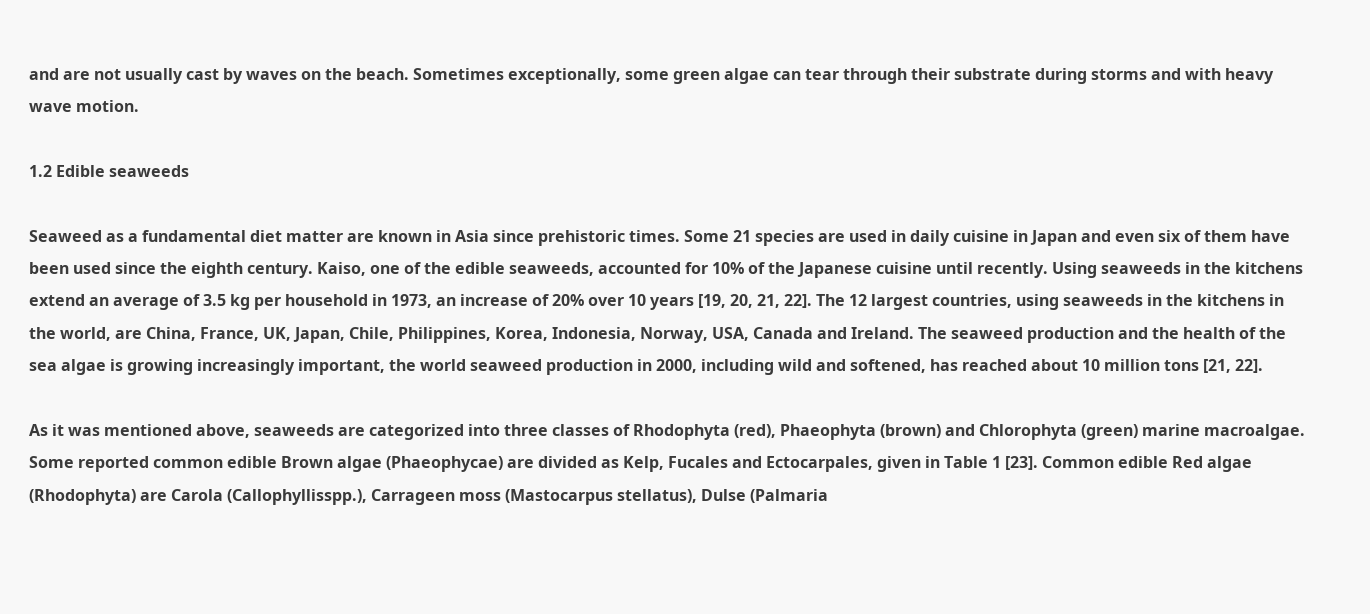and are not usually cast by waves on the beach. Sometimes exceptionally, some green algae can tear through their substrate during storms and with heavy wave motion.

1.2 Edible seaweeds

Seaweed as a fundamental diet matter are known in Asia since prehistoric times. Some 21 species are used in daily cuisine in Japan and even six of them have been used since the eighth century. Kaiso, one of the edible seaweeds, accounted for 10% of the Japanese cuisine until recently. Using seaweeds in the kitchens extend an average of 3.5 kg per household in 1973, an increase of 20% over 10 years [19, 20, 21, 22]. The 12 largest countries, using seaweeds in the kitchens in the world, are China, France, UK, Japan, Chile, Philippines, Korea, Indonesia, Norway, USA, Canada and Ireland. The seaweed production and the health of the sea algae is growing increasingly important, the world seaweed production in 2000, including wild and softened, has reached about 10 million tons [21, 22].

As it was mentioned above, seaweeds are categorized into three classes of Rhodophyta (red), Phaeophyta (brown) and Chlorophyta (green) marine macroalgae. Some reported common edible Brown algae (Phaeophycae) are divided as Kelp, Fucales and Ectocarpales, given in Table 1 [23]. Common edible Red algae (Rhodophyta) are Carola (Callophyllisspp.), Carrageen moss (Mastocarpus stellatus), Dulse (Palmaria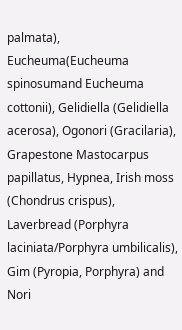palmata), Eucheuma(Eucheuma spinosumand Eucheuma cottonii), Gelidiella (Gelidiella acerosa), Ogonori (Gracilaria), Grapestone Mastocarpus papillatus, Hypnea, Irish moss (Chondrus crispus), Laverbread (Porphyra laciniata/Porphyra umbilicalis), Gim (Pyropia, Porphyra) and Nori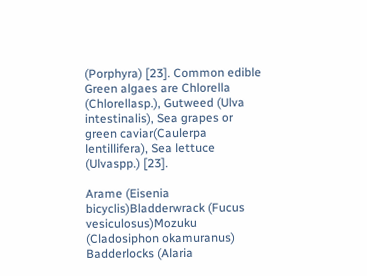(Porphyra) [23]. Common edible Green algaes are Chlorella (Chlorellasp.), Gutweed (Ulva intestinalis), Sea grapes or green caviar(Caulerpa lentillifera), Sea lettuce (Ulvaspp.) [23].

Arame (Eisenia bicyclis)Bladderwrack (Fucus vesiculosus)Mozuku (Cladosiphon okamuranus)
Badderlocks (Alaria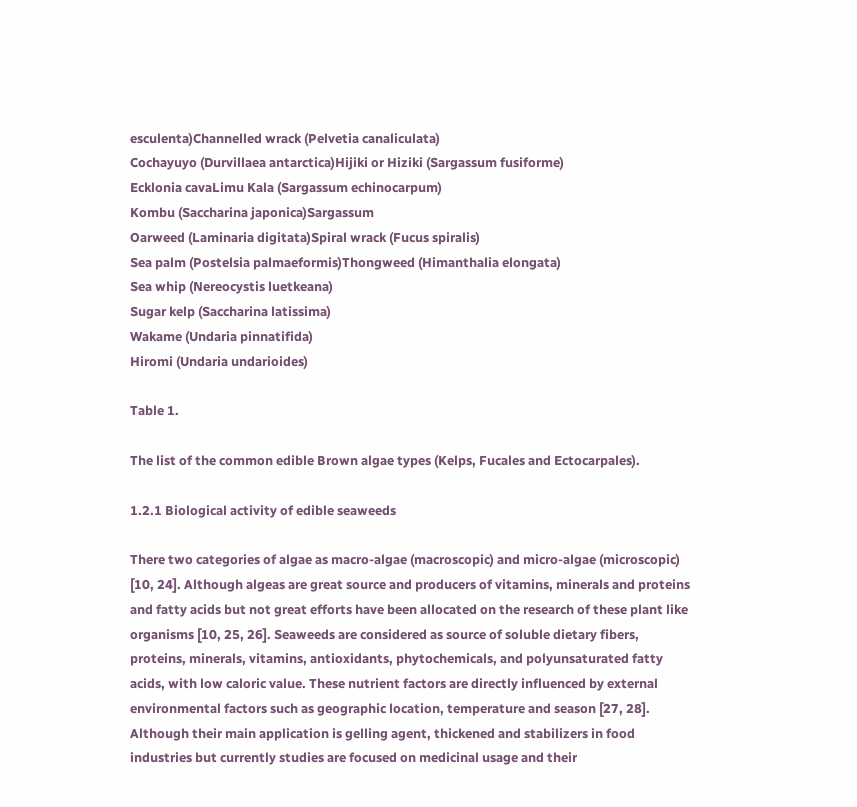esculenta)Channelled wrack (Pelvetia canaliculata)
Cochayuyo (Durvillaea antarctica)Hijiki or Hiziki (Sargassum fusiforme)
Ecklonia cavaLimu Kala (Sargassum echinocarpum)
Kombu (Saccharina japonica)Sargassum
Oarweed (Laminaria digitata)Spiral wrack (Fucus spiralis)
Sea palm (Postelsia palmaeformis)Thongweed (Himanthalia elongata)
Sea whip (Nereocystis luetkeana)
Sugar kelp (Saccharina latissima)
Wakame (Undaria pinnatifida)
Hiromi (Undaria undarioides)

Table 1.

The list of the common edible Brown algae types (Kelps, Fucales and Ectocarpales).

1.2.1 Biological activity of edible seaweeds

There two categories of algae as macro-algae (macroscopic) and micro-algae (microscopic) [10, 24]. Although algeas are great source and producers of vitamins, minerals and proteins and fatty acids but not great efforts have been allocated on the research of these plant like organisms [10, 25, 26]. Seaweeds are considered as source of soluble dietary fibers, proteins, minerals, vitamins, antioxidants, phytochemicals, and polyunsaturated fatty acids, with low caloric value. These nutrient factors are directly influenced by external environmental factors such as geographic location, temperature and season [27, 28]. Although their main application is gelling agent, thickened and stabilizers in food industries but currently studies are focused on medicinal usage and their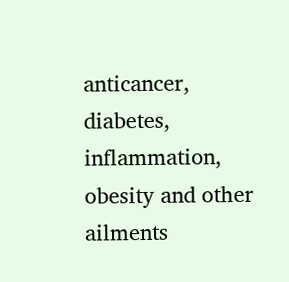anticancer, diabetes, inflammation, obesity and other ailments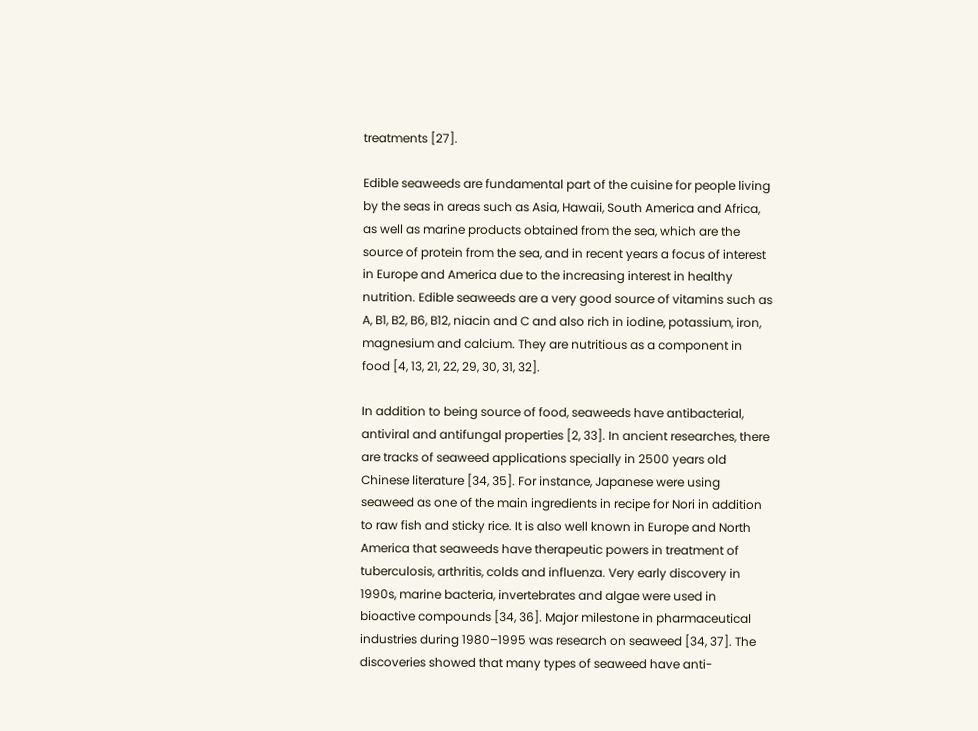treatments [27].

Edible seaweeds are fundamental part of the cuisine for people living by the seas in areas such as Asia, Hawaii, South America and Africa, as well as marine products obtained from the sea, which are the source of protein from the sea, and in recent years a focus of interest in Europe and America due to the increasing interest in healthy nutrition. Edible seaweeds are a very good source of vitamins such as A, B1, B2, B6, B12, niacin and C and also rich in iodine, potassium, iron, magnesium and calcium. They are nutritious as a component in food [4, 13, 21, 22, 29, 30, 31, 32].

In addition to being source of food, seaweeds have antibacterial, antiviral and antifungal properties [2, 33]. In ancient researches, there are tracks of seaweed applications specially in 2500 years old Chinese literature [34, 35]. For instance, Japanese were using seaweed as one of the main ingredients in recipe for Nori in addition to raw fish and sticky rice. It is also well known in Europe and North America that seaweeds have therapeutic powers in treatment of tuberculosis, arthritis, colds and influenza. Very early discovery in 1990s, marine bacteria, invertebrates and algae were used in bioactive compounds [34, 36]. Major milestone in pharmaceutical industries during 1980–1995 was research on seaweed [34, 37]. The discoveries showed that many types of seaweed have anti-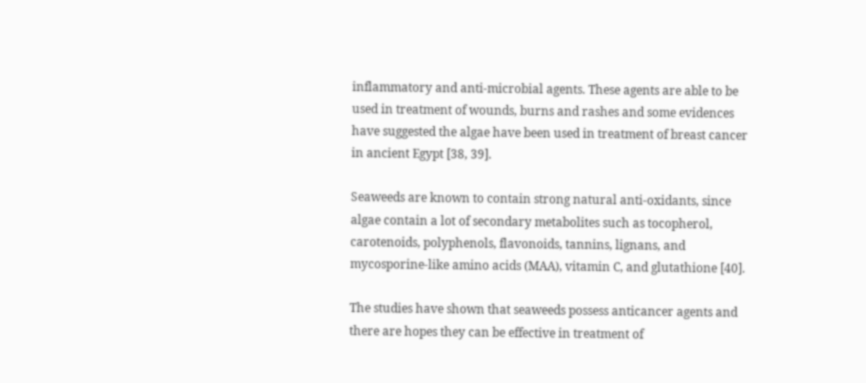inflammatory and anti-microbial agents. These agents are able to be used in treatment of wounds, burns and rashes and some evidences have suggested the algae have been used in treatment of breast cancer in ancient Egypt [38, 39].

Seaweeds are known to contain strong natural anti-oxidants, since algae contain a lot of secondary metabolites such as tocopherol, carotenoids, polyphenols, flavonoids, tannins, lignans, and mycosporine-like amino acids (MAA), vitamin C, and glutathione [40].

The studies have shown that seaweeds possess anticancer agents and there are hopes they can be effective in treatment of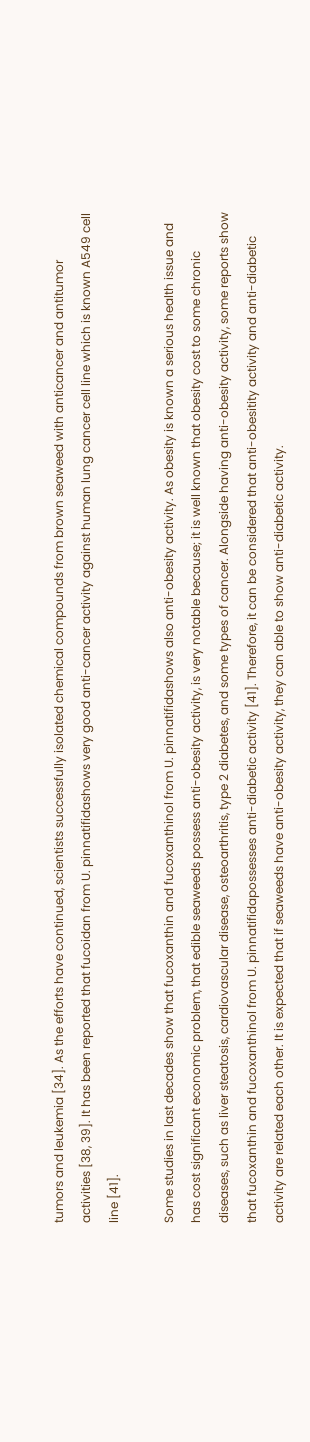tumors and leukemia [34]. As the efforts have continued, scientists successfully isolated chemical compounds from brown seaweed with anticancer and antitumor activities [38, 39]. It has been reported that fucoidan from U. pinnatifidashows very good anti-cancer activity against human lung cancer cell line which is known A549 cell line [41].

Some studies in last decades show that fucoxanthin and fucoxanthinol from U. pinnatifidashows also anti-obesity activity. As obesity is known a serious health issue and has cost significant economic problem, that edible seaweeds possess anti-obesity activity, is very notable because; it is well known that obesity cost to some chronic diseases, such as liver steatosis, cardiovascular disease, osteoarthritis, type 2 diabetes, and some types of cancer. Alongside having anti-obesity activity, some reports show that fucoxanthin and fucoxanthinol from U. pinnatifidapossesses anti-diabetic activity [41]. Therefore, it can be considered that anti-obesitity activity and anti-diabetic activity are related each other. It is expected that if seaweeds have anti-obesity activity, they can able to show anti-diabetic activity.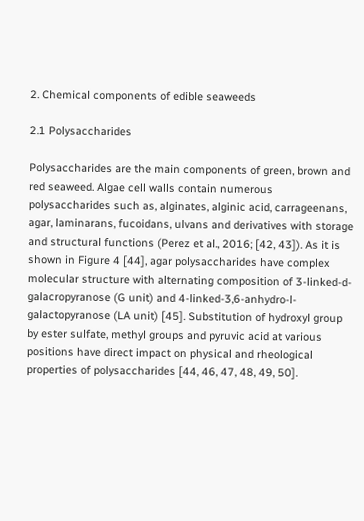2. Chemical components of edible seaweeds

2.1 Polysaccharides

Polysaccharides are the main components of green, brown and red seaweed. Algae cell walls contain numerous polysaccharides such as, alginates, alginic acid, carrageenans, agar, laminarans, fucoidans, ulvans and derivatives with storage and structural functions (Perez et al., 2016; [42, 43]). As it is shown in Figure 4 [44], agar polysaccharides have complex molecular structure with alternating composition of 3-linked-d-galacropyranose (G unit) and 4-linked-3,6-anhydro-l-galactopyranose (LA unit) [45]. Substitution of hydroxyl group by ester sulfate, methyl groups and pyruvic acid at various positions have direct impact on physical and rheological properties of polysaccharides [44, 46, 47, 48, 49, 50].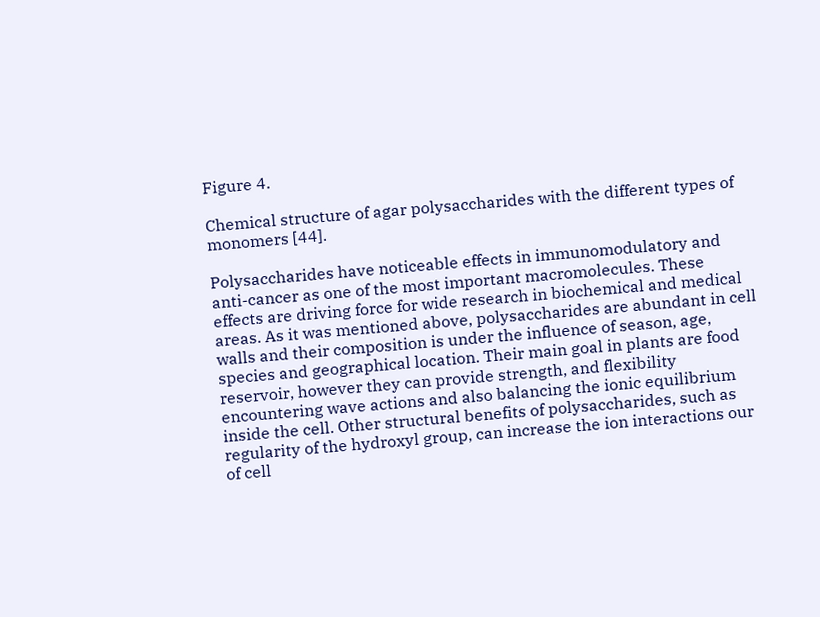Figure 4.

Chemical structure of agar polysaccharides with the different types of monomers [44].

Polysaccharides have noticeable effects in immunomodulatory and anti-cancer as one of the most important macromolecules. These effects are driving force for wide research in biochemical and medical areas. As it was mentioned above, polysaccharides are abundant in cell walls and their composition is under the influence of season, age, species and geographical location. Their main goal in plants are food reservoir, however they can provide strength, and flexibility encountering wave actions and also balancing the ionic equilibrium inside the cell. Other structural benefits of polysaccharides, such as regularity of the hydroxyl group, can increase the ion interactions our of cell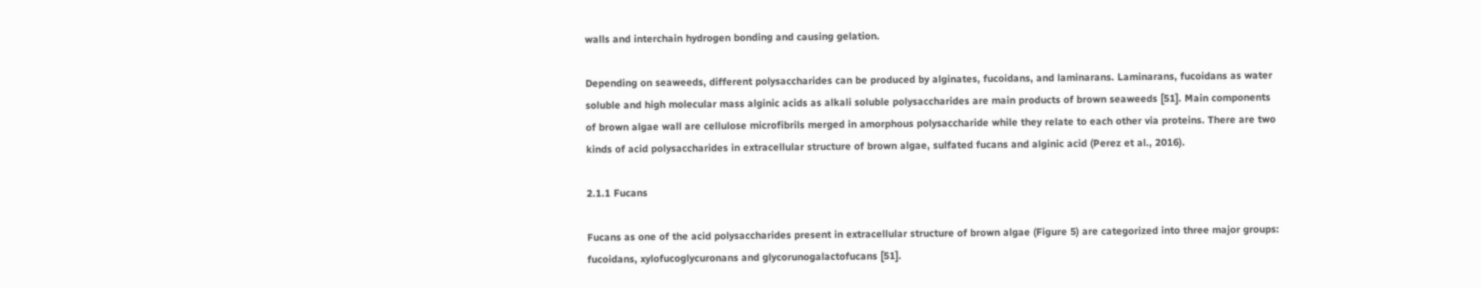walls and interchain hydrogen bonding and causing gelation.

Depending on seaweeds, different polysaccharides can be produced by alginates, fucoidans, and laminarans. Laminarans, fucoidans as water soluble and high molecular mass alginic acids as alkali soluble polysaccharides are main products of brown seaweeds [51]. Main components of brown algae wall are cellulose microfibrils merged in amorphous polysaccharide while they relate to each other via proteins. There are two kinds of acid polysaccharides in extracellular structure of brown algae, sulfated fucans and alginic acid (Perez et al., 2016).

2.1.1 Fucans

Fucans as one of the acid polysaccharides present in extracellular structure of brown algae (Figure 5) are categorized into three major groups: fucoidans, xylofucoglycuronans and glycorunogalactofucans [51].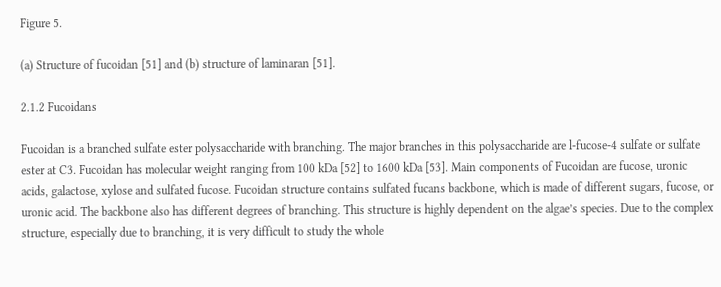Figure 5.

(a) Structure of fucoidan [51] and (b) structure of laminaran [51].

2.1.2 Fucoidans

Fucoidan is a branched sulfate ester polysaccharide with branching. The major branches in this polysaccharide are l-fucose-4 sulfate or sulfate ester at C3. Fucoidan has molecular weight ranging from 100 kDa [52] to 1600 kDa [53]. Main components of Fucoidan are fucose, uronic acids, galactose, xylose and sulfated fucose. Fucoidan structure contains sulfated fucans backbone, which is made of different sugars, fucose, or uronic acid. The backbone also has different degrees of branching. This structure is highly dependent on the algae’s species. Due to the complex structure, especially due to branching, it is very difficult to study the whole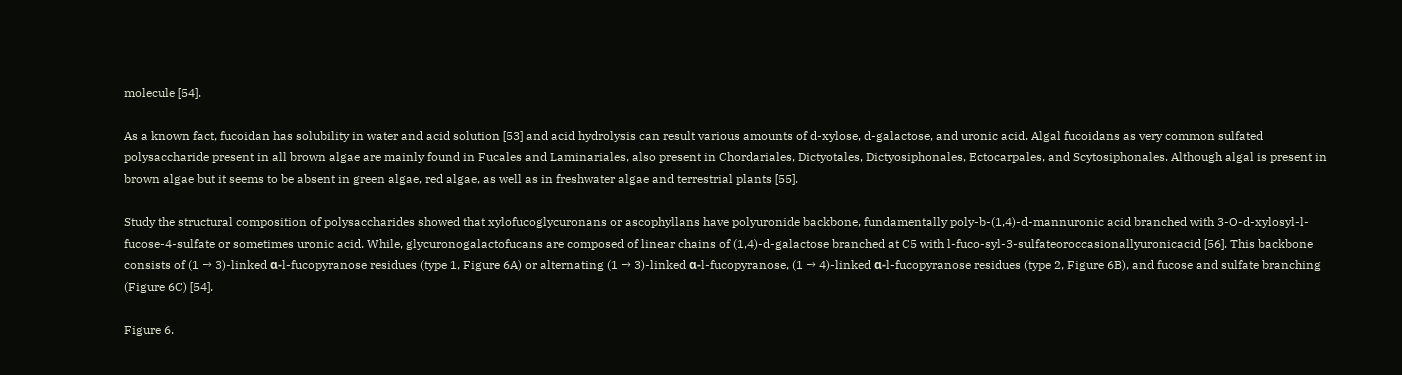molecule [54].

As a known fact, fucoidan has solubility in water and acid solution [53] and acid hydrolysis can result various amounts of d-xylose, d-galactose, and uronic acid. Algal fucoidans as very common sulfated polysaccharide present in all brown algae are mainly found in Fucales and Laminariales, also present in Chordariales, Dictyotales, Dictyosiphonales, Ectocarpales, and Scytosiphonales. Although algal is present in brown algae but it seems to be absent in green algae, red algae, as well as in freshwater algae and terrestrial plants [55].

Study the structural composition of polysaccharides showed that xylofucoglycuronans or ascophyllans have polyuronide backbone, fundamentally poly-b-(1,4)-d-mannuronic acid branched with 3-O-d-xylosyl-l-fucose-4-sulfate or sometimes uronic acid. While, glycuronogalactofucans are composed of linear chains of (1,4)-d-galactose branched at C5 with l-fuco-syl-3-sulfateoroccasionallyuronicacid [56]. This backbone consists of (1 → 3)-linked α-l-fucopyranose residues (type 1, Figure 6A) or alternating (1 → 3)-linked α-l-fucopyranose, (1 → 4)-linked α-l-fucopyranose residues (type 2, Figure 6B), and fucose and sulfate branching (Figure 6C) [54].

Figure 6.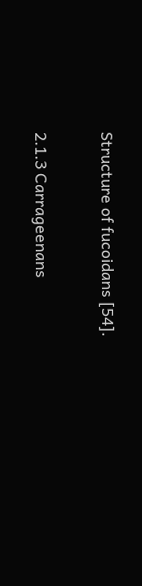Structure of fucoidans [54].

2.1.3 Carrageenans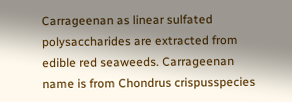Carrageenan as linear sulfated polysaccharides are extracted from edible red seaweeds. Carrageenan name is from Chondrus crispusspecies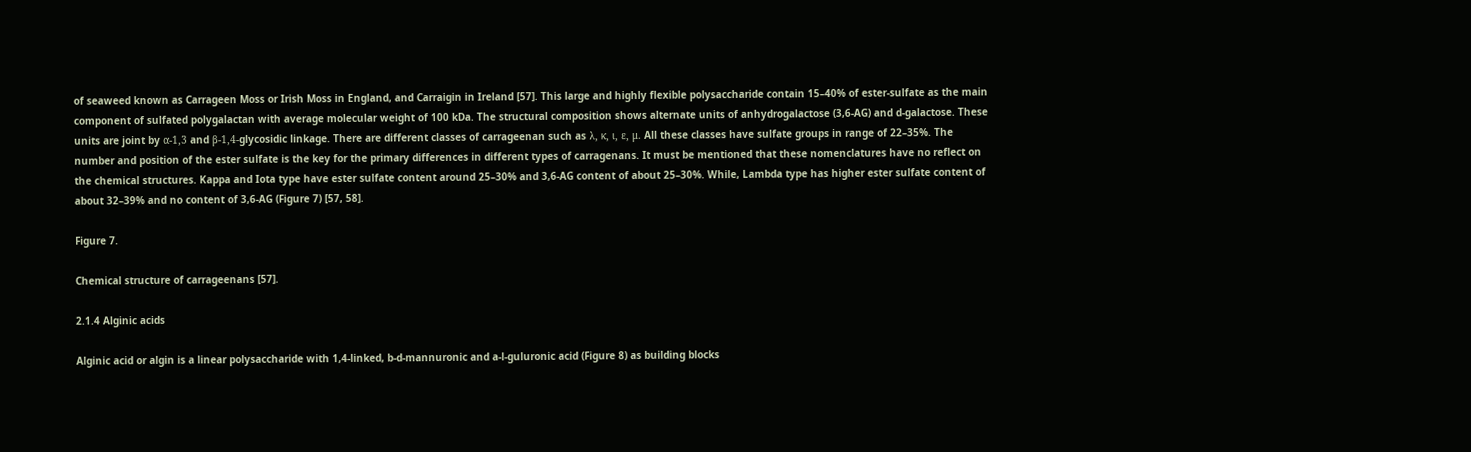of seaweed known as Carrageen Moss or Irish Moss in England, and Carraigin in Ireland [57]. This large and highly flexible polysaccharide contain 15–40% of ester-sulfate as the main component of sulfated polygalactan with average molecular weight of 100 kDa. The structural composition shows alternate units of anhydrogalactose (3,6-AG) and d-galactose. These units are joint by α-1,3 and β-1,4-glycosidic linkage. There are different classes of carrageenan such as λ, κ, ι, ε, μ. All these classes have sulfate groups in range of 22–35%. The number and position of the ester sulfate is the key for the primary differences in different types of carragenans. It must be mentioned that these nomenclatures have no reflect on the chemical structures. Kappa and Iota type have ester sulfate content around 25–30% and 3,6-AG content of about 25–30%. While, Lambda type has higher ester sulfate content of about 32–39% and no content of 3,6-AG (Figure 7) [57, 58].

Figure 7.

Chemical structure of carrageenans [57].

2.1.4 Alginic acids

Alginic acid or algin is a linear polysaccharide with 1,4-linked, b-d-mannuronic and a-l-guluronic acid (Figure 8) as building blocks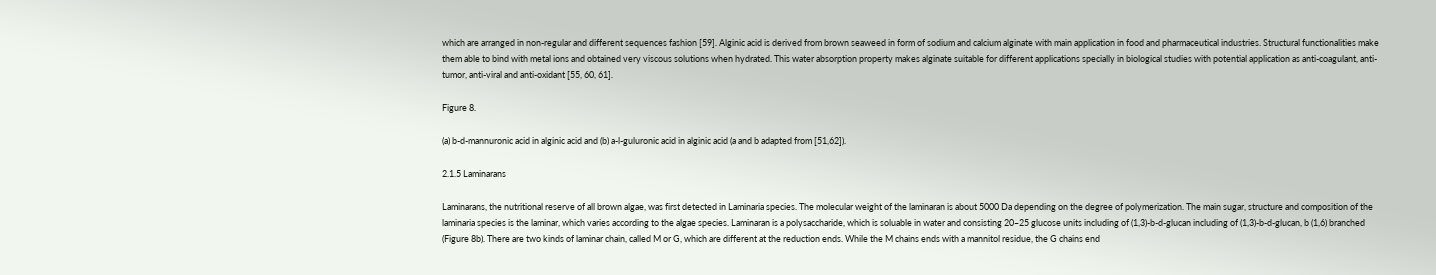which are arranged in non-regular and different sequences fashion [59]. Alginic acid is derived from brown seaweed in form of sodium and calcium alginate with main application in food and pharmaceutical industries. Structural functionalities make them able to bind with metal ions and obtained very viscous solutions when hydrated. This water absorption property makes alginate suitable for different applications specially in biological studies with potential application as anti-coagulant, anti-tumor, anti-viral and anti-oxidant [55, 60, 61].

Figure 8.

(a) b-d-mannuronic acid in alginic acid and (b) a-l-guluronic acid in alginic acid (a and b adapted from [51,62]).

2.1.5 Laminarans

Laminarans, the nutritional reserve of all brown algae, was first detected in Laminaria species. The molecular weight of the laminaran is about 5000 Da depending on the degree of polymerization. The main sugar, structure and composition of the laminaria species is the laminar, which varies according to the algae species. Laminaran is a polysaccharide, which is soluable in water and consisting 20–25 glucose units including of (1,3)-b-d-glucan including of (1,3)-b-d-glucan, b (1,6) branched (Figure 8b). There are two kinds of laminar chain, called M or G, which are different at the reduction ends. While the M chains ends with a mannitol residue, the G chains end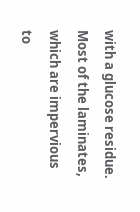with a glucose residue. Most of the laminates, which are impervious to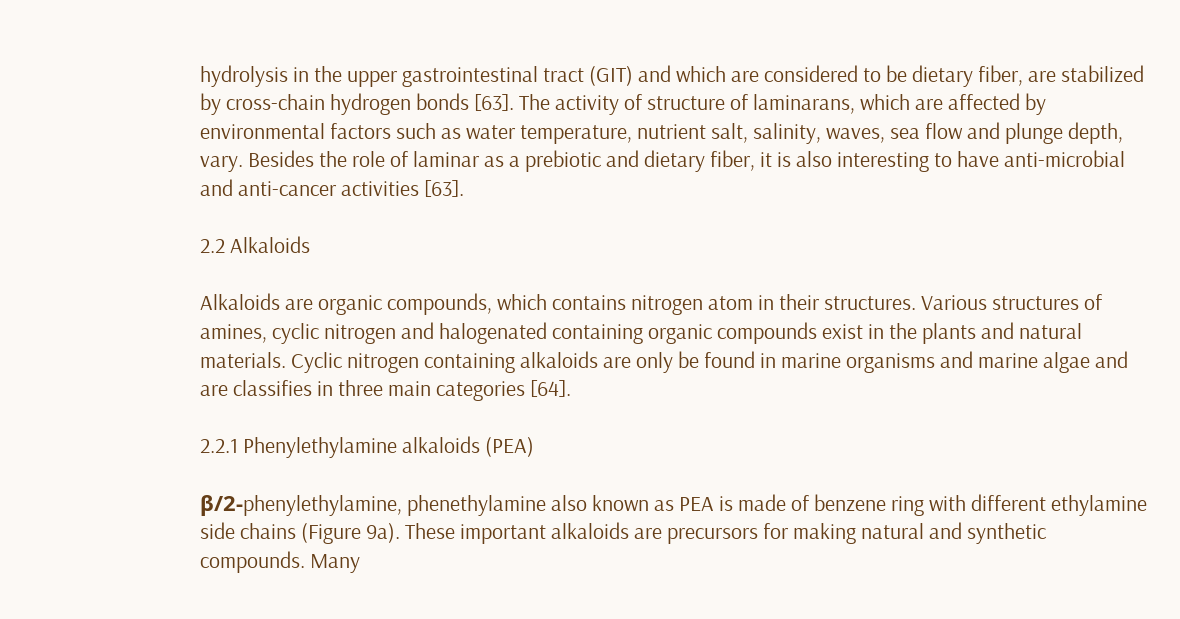hydrolysis in the upper gastrointestinal tract (GIT) and which are considered to be dietary fiber, are stabilized by cross-chain hydrogen bonds [63]. The activity of structure of laminarans, which are affected by environmental factors such as water temperature, nutrient salt, salinity, waves, sea flow and plunge depth, vary. Besides the role of laminar as a prebiotic and dietary fiber, it is also interesting to have anti-microbial and anti-cancer activities [63].

2.2 Alkaloids

Alkaloids are organic compounds, which contains nitrogen atom in their structures. Various structures of amines, cyclic nitrogen and halogenated containing organic compounds exist in the plants and natural materials. Cyclic nitrogen containing alkaloids are only be found in marine organisms and marine algae and are classifies in three main categories [64].

2.2.1 Phenylethylamine alkaloids (PEA)

β/2-phenylethylamine, phenethylamine also known as PEA is made of benzene ring with different ethylamine side chains (Figure 9a). These important alkaloids are precursors for making natural and synthetic compounds. Many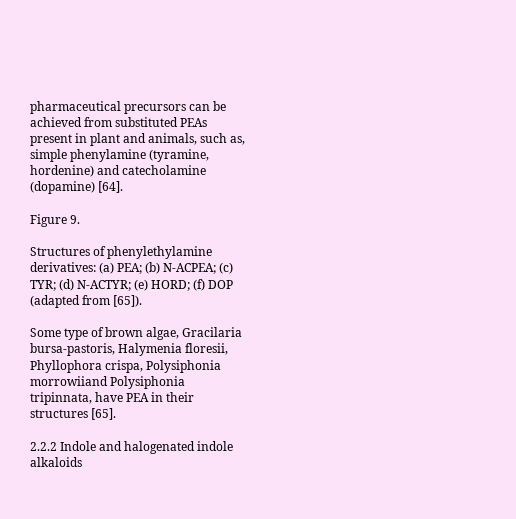pharmaceutical precursors can be achieved from substituted PEAs present in plant and animals, such as, simple phenylamine (tyramine, hordenine) and catecholamine (dopamine) [64].

Figure 9.

Structures of phenylethylamine derivatives: (a) PEA; (b) N-ACPEA; (c) TYR; (d) N-ACTYR; (e) HORD; (f) DOP (adapted from [65]).

Some type of brown algae, Gracilaria bursa-pastoris, Halymenia floresii, Phyllophora crispa, Polysiphonia morrowiiand Polysiphonia tripinnata, have PEA in their structures [65].

2.2.2 Indole and halogenated indole alkaloids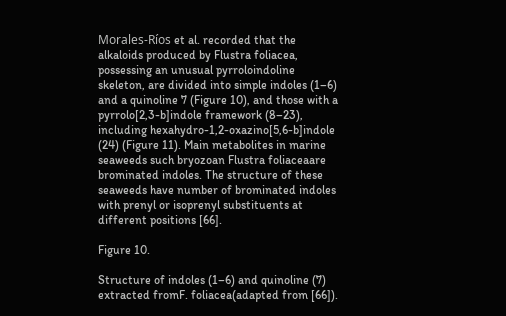Morales-Ríos et al. recorded that the alkaloids produced by Flustra foliacea, possessing an unusual pyrroloindoline skeleton, are divided into simple indoles (1–6) and a quinoline 7 (Figure 10), and those with a pyrrolo[2,3-b]indole framework (8–23), including hexahydro-1,2-oxazino[5,6-b]indole (24) (Figure 11). Main metabolites in marine seaweeds such bryozoan Flustra foliaceaare brominated indoles. The structure of these seaweeds have number of brominated indoles with prenyl or isoprenyl substituents at different positions [66].

Figure 10.

Structure of indoles (1–6) and quinoline (7) extracted fromF. foliacea(adapted from [66]).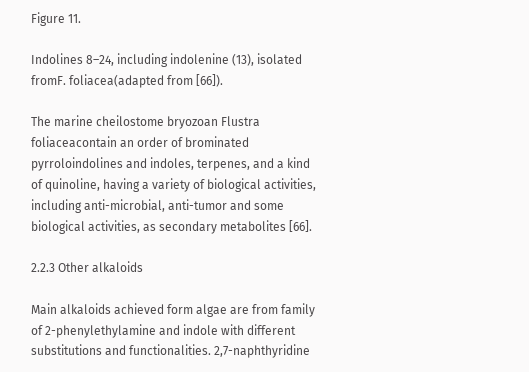Figure 11.

Indolines 8–24, including indolenine (13), isolated fromF. foliacea(adapted from [66]).

The marine cheilostome bryozoan Flustra foliaceacontain an order of brominated pyrroloindolines and indoles, terpenes, and a kind of quinoline, having a variety of biological activities, including anti-microbial, anti-tumor and some biological activities, as secondary metabolites [66].

2.2.3 Other alkaloids

Main alkaloids achieved form algae are from family of 2-phenylethylamine and indole with different substitutions and functionalities. 2,7-naphthyridine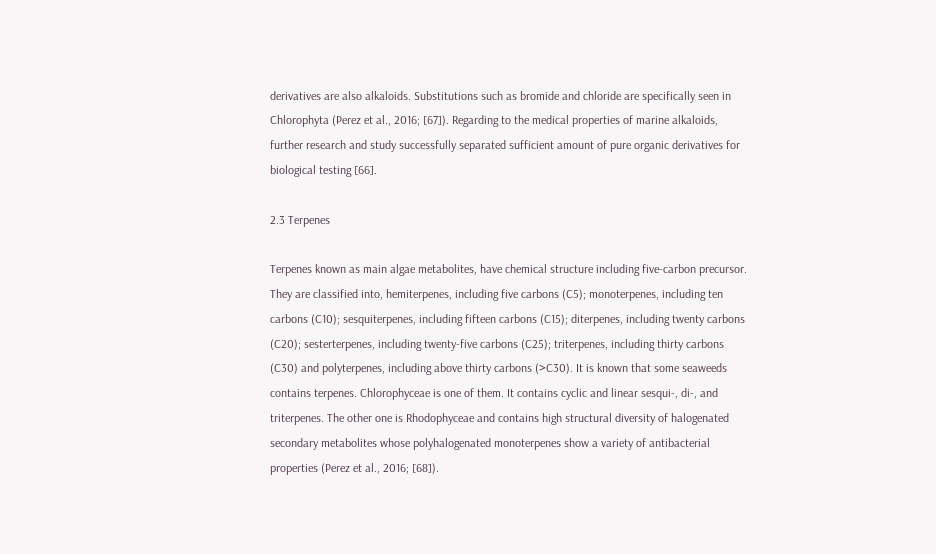derivatives are also alkaloids. Substitutions such as bromide and chloride are specifically seen in Chlorophyta (Perez et al., 2016; [67]). Regarding to the medical properties of marine alkaloids, further research and study successfully separated sufficient amount of pure organic derivatives for biological testing [66].

2.3 Terpenes

Terpenes known as main algae metabolites, have chemical structure including five-carbon precursor. They are classified into, hemiterpenes, including five carbons (C5); monoterpenes, including ten carbons (C10); sesquiterpenes, including fifteen carbons (C15); diterpenes, including twenty carbons (C20); sesterterpenes, including twenty-five carbons (C25); triterpenes, including thirty carbons (C30) and polyterpenes, including above thirty carbons (>C30). It is known that some seaweeds contains terpenes. Chlorophyceae is one of them. It contains cyclic and linear sesqui-, di-, and triterpenes. The other one is Rhodophyceae and contains high structural diversity of halogenated secondary metabolites whose polyhalogenated monoterpenes show a variety of antibacterial properties (Perez et al., 2016; [68]).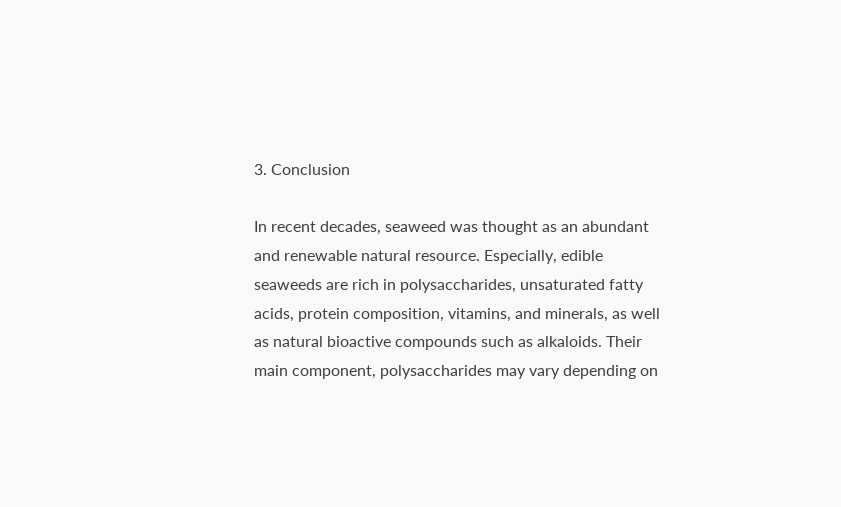3. Conclusion

In recent decades, seaweed was thought as an abundant and renewable natural resource. Especially, edible seaweeds are rich in polysaccharides, unsaturated fatty acids, protein composition, vitamins, and minerals, as well as natural bioactive compounds such as alkaloids. Their main component, polysaccharides may vary depending on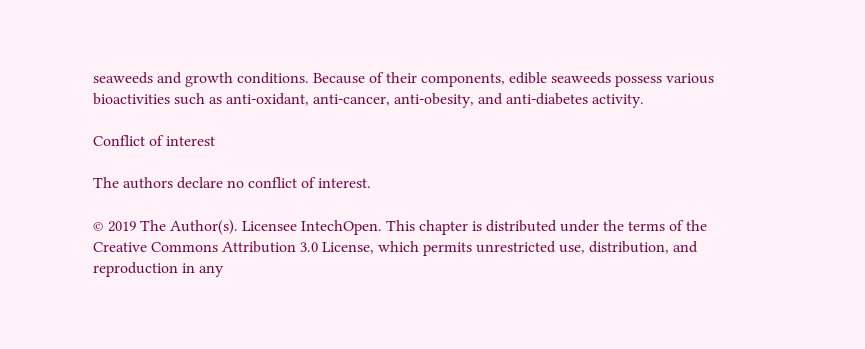seaweeds and growth conditions. Because of their components, edible seaweeds possess various bioactivities such as anti-oxidant, anti-cancer, anti-obesity, and anti-diabetes activity.

Conflict of interest

The authors declare no conflict of interest.

© 2019 The Author(s). Licensee IntechOpen. This chapter is distributed under the terms of the Creative Commons Attribution 3.0 License, which permits unrestricted use, distribution, and reproduction in any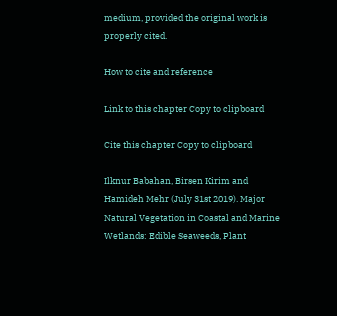medium, provided the original work is properly cited.

How to cite and reference

Link to this chapter Copy to clipboard

Cite this chapter Copy to clipboard

Ilknur Babahan, Birsen Kirim and Hamideh Mehr (July 31st 2019). Major Natural Vegetation in Coastal and Marine Wetlands: Edible Seaweeds, Plant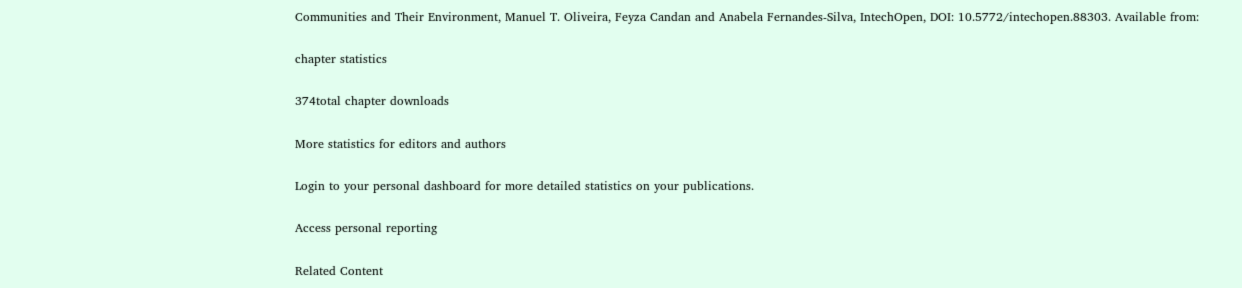Communities and Their Environment, Manuel T. Oliveira, Feyza Candan and Anabela Fernandes-Silva, IntechOpen, DOI: 10.5772/intechopen.88303. Available from:

chapter statistics

374total chapter downloads

More statistics for editors and authors

Login to your personal dashboard for more detailed statistics on your publications.

Access personal reporting

Related Content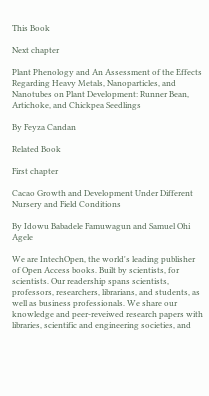This Book

Next chapter

Plant Phenology and An Assessment of the Effects Regarding Heavy Metals, Nanoparticles, and Nanotubes on Plant Development: Runner Bean, Artichoke, and Chickpea Seedlings

By Feyza Candan

Related Book

First chapter

Cacao Growth and Development Under Different Nursery and Field Conditions

By Idowu Babadele Famuwagun and Samuel Ohi Agele

We are IntechOpen, the world's leading publisher of Open Access books. Built by scientists, for scientists. Our readership spans scientists, professors, researchers, librarians, and students, as well as business professionals. We share our knowledge and peer-reveiwed research papers with libraries, scientific and engineering societies, and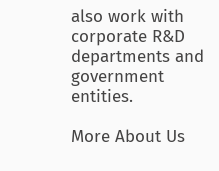also work with corporate R&D departments and government entities.

More About Us